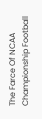The Farce Of NCAA Championship Football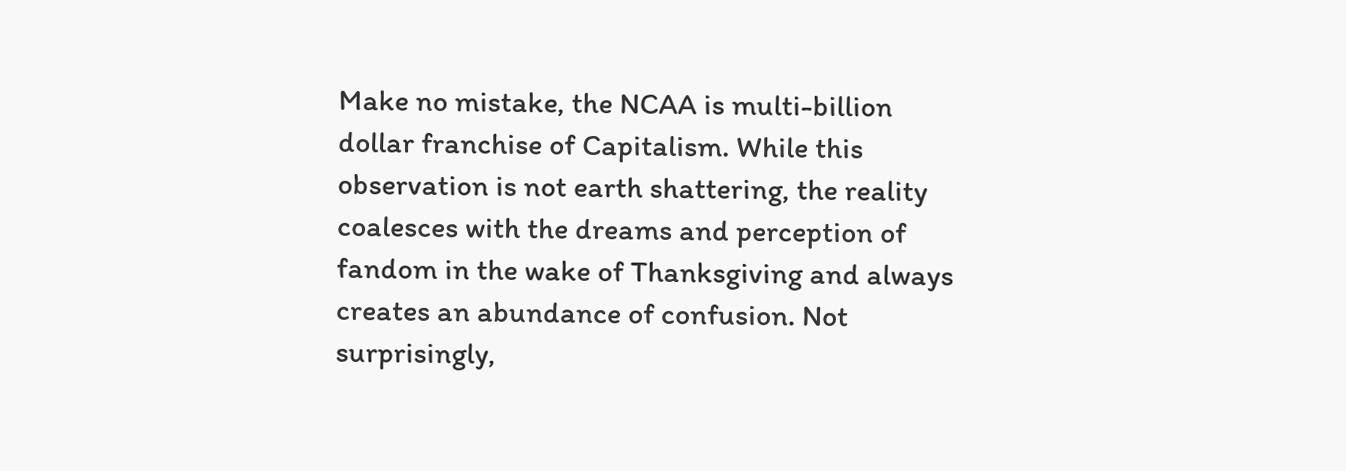Make no mistake, the NCAA is multi-billion dollar franchise of Capitalism. While this observation is not earth shattering, the reality coalesces with the dreams and perception of fandom in the wake of Thanksgiving and always creates an abundance of confusion. Not surprisingly,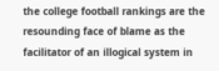the college football rankings are the resounding face of blame as the facilitator of an illogical system in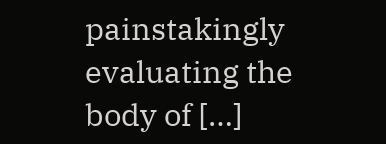painstakingly evaluating the body of […]